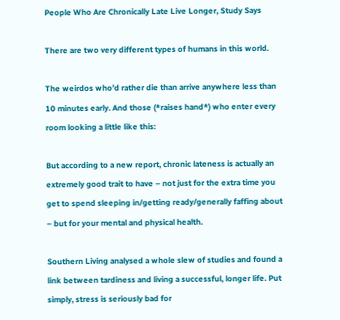People Who Are Chronically Late Live Longer, Study Says

There are two very different types of humans in this world.

The weirdos who’d rather die than arrive anywhere less than 10 minutes early. And those (*raises hand*) who enter every room looking a little like this:

But according to a new report, chronic lateness is actually an extremely good trait to have – not just for the extra time you get to spend sleeping in/getting ready/generally faffing about – but for your mental and physical health.

Southern Living analysed a whole slew of studies and found a link between tardiness and living a successful, longer life. Put simply, stress is seriously bad for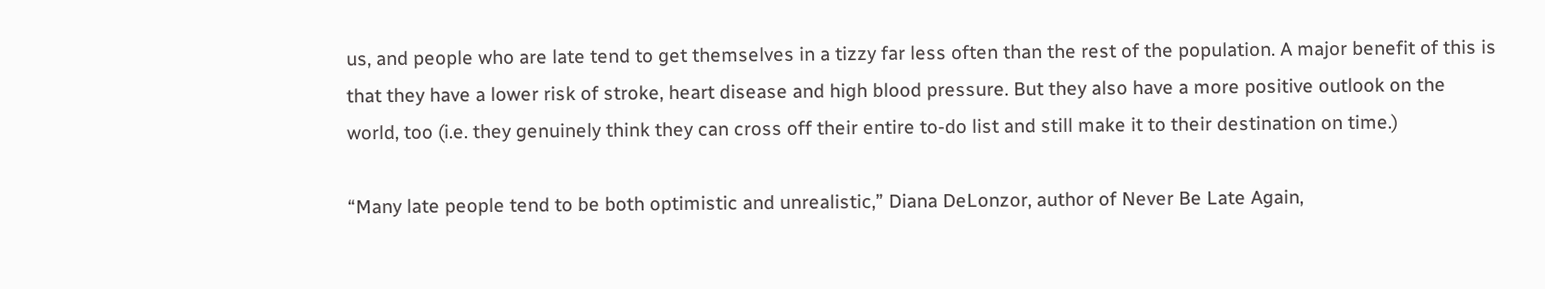us, and people who are late tend to get themselves in a tizzy far less often than the rest of the population. A major benefit of this is that they have a lower risk of stroke, heart disease and high blood pressure. But they also have a more positive outlook on the world, too (i.e. they genuinely think they can cross off their entire to-do list and still make it to their destination on time.)

“Many late people tend to be both optimistic and unrealistic,” Diana DeLonzor, author of Never Be Late Again,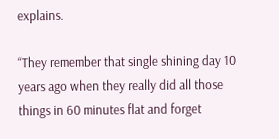explains.

“They remember that single shining day 10 years ago when they really did all those things in 60 minutes flat and forget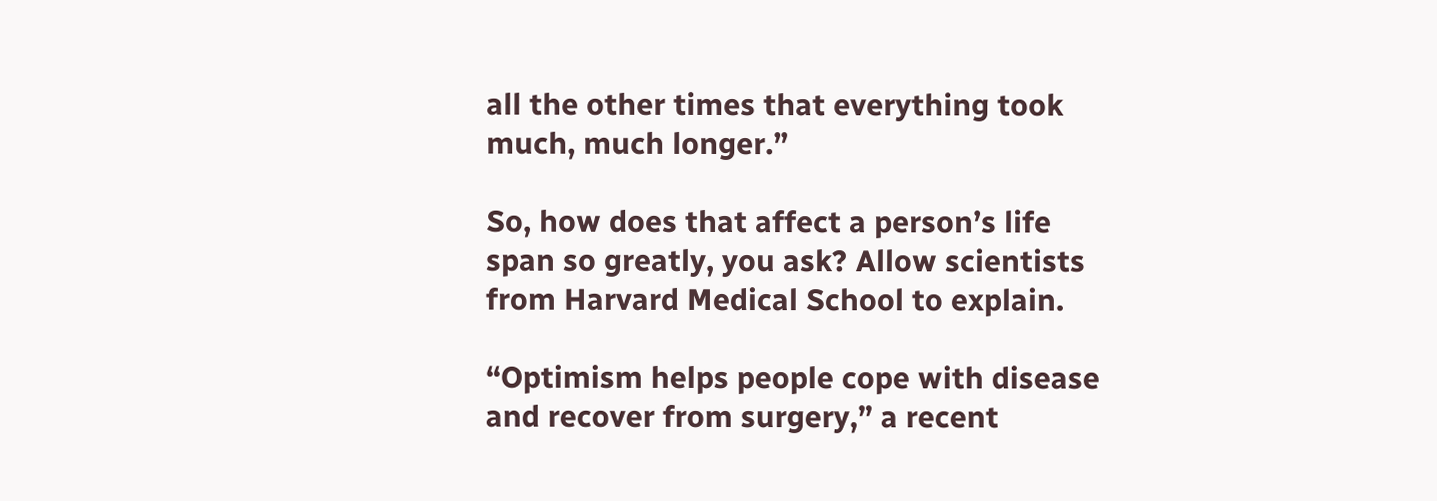all the other times that everything took much, much longer.”

So, how does that affect a person’s life span so greatly, you ask? Allow scientists from Harvard Medical School to explain.

“Optimism helps people cope with disease and recover from surgery,” a recent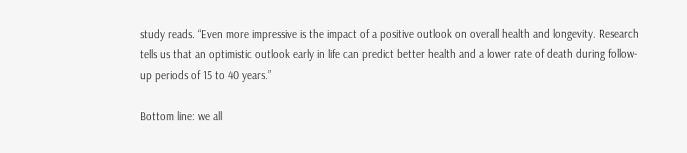study reads. “Even more impressive is the impact of a positive outlook on overall health and longevity. Research tells us that an optimistic outlook early in life can predict better health and a lower rate of death during follow-up periods of 15 to 40 years.”

Bottom line: we all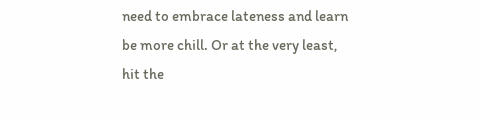need to embrace lateness and learn be more chill. Or at the very least, hit the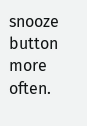snooze button more often.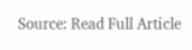Source: Read Full Article